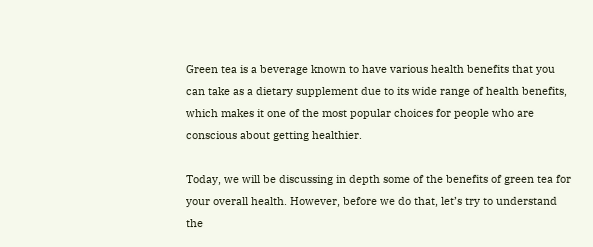Green tea is a beverage known to have various health benefits that you can take as a dietary supplement due to its wide range of health benefits, which makes it one of the most popular choices for people who are conscious about getting healthier.

Today, we will be discussing in depth some of the benefits of green tea for your overall health. However, before we do that, let’s try to understand the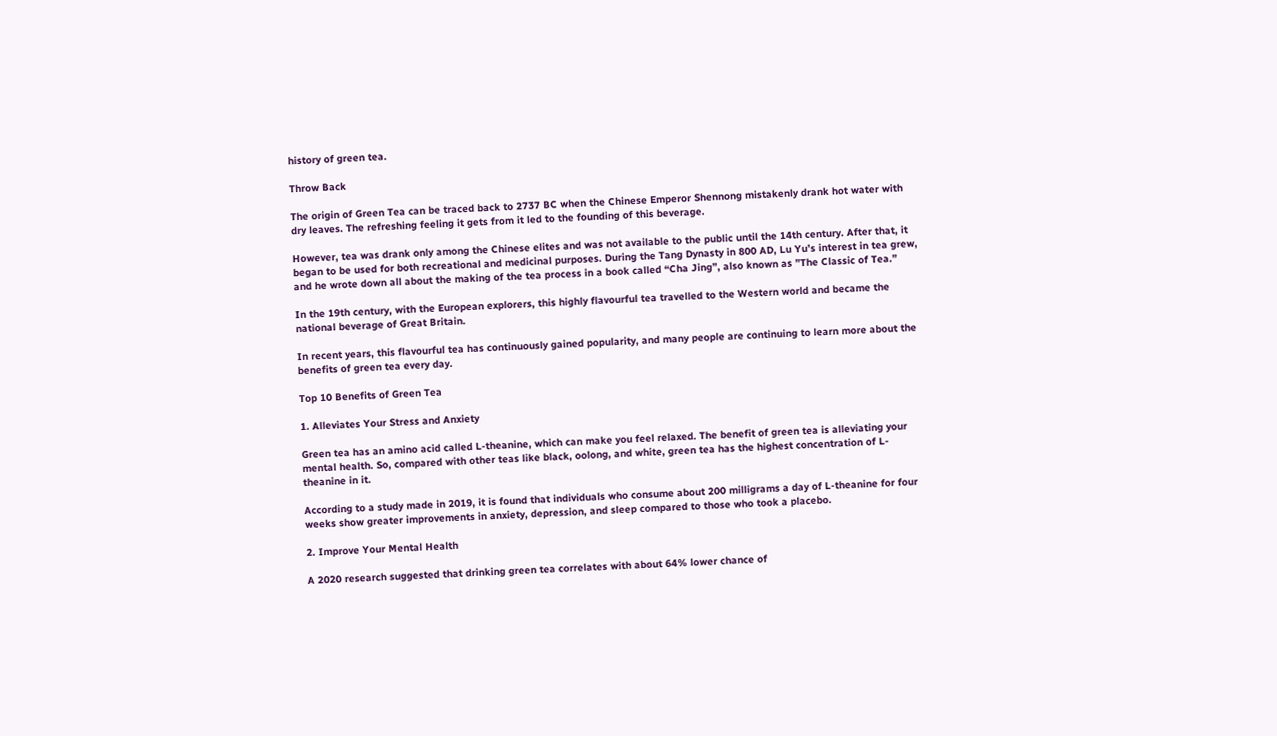history of green tea.

Throw Back

The origin of Green Tea can be traced back to 2737 BC when the Chinese Emperor Shennong mistakenly drank hot water with dry leaves. The refreshing feeling it gets from it led to the founding of this beverage.

However, tea was drank only among the Chinese elites and was not available to the public until the 14th century. After that, it began to be used for both recreational and medicinal purposes. During the Tang Dynasty in 800 AD, Lu Yu’s interest in tea grew, and he wrote down all about the making of the tea process in a book called “Cha Jing”, also known as ”The Classic of Tea.”

In the 19th century, with the European explorers, this highly flavourful tea travelled to the Western world and became the national beverage of Great Britain.

In recent years, this flavourful tea has continuously gained popularity, and many people are continuing to learn more about the benefits of green tea every day.

Top 10 Benefits of Green Tea

1. Alleviates Your Stress and Anxiety

Green tea has an amino acid called L-theanine, which can make you feel relaxed. The benefit of green tea is alleviating your mental health. So, compared with other teas like black, oolong, and white, green tea has the highest concentration of L-theanine in it.

According to a study made in 2019, it is found that individuals who consume about 200 milligrams a day of L-theanine for four weeks show greater improvements in anxiety, depression, and sleep compared to those who took a placebo.

2. Improve Your Mental Health

A 2020 research suggested that drinking green tea correlates with about 64% lower chance of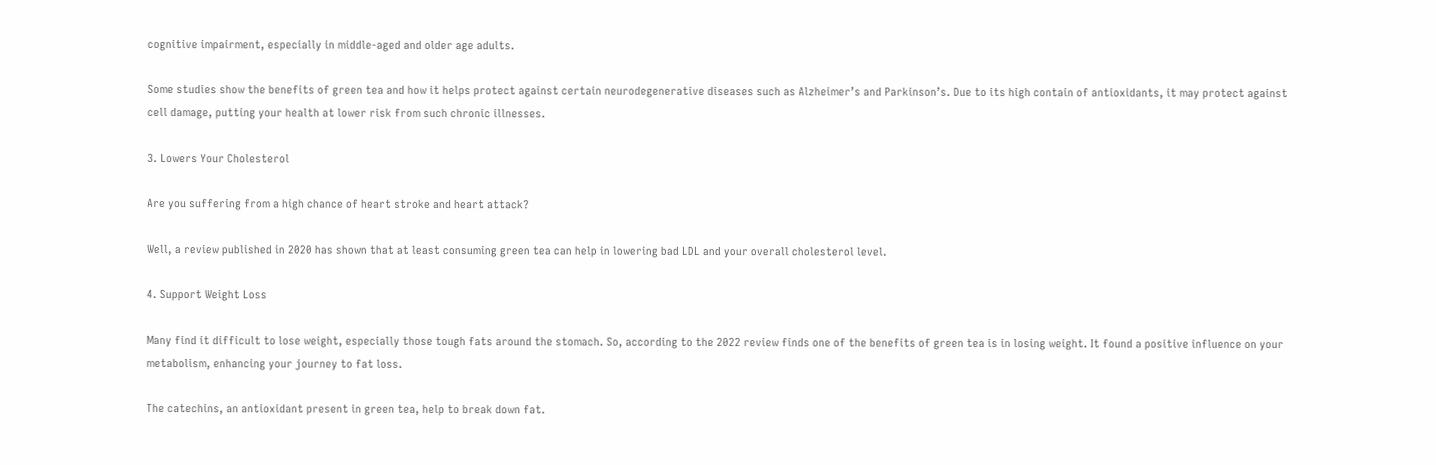cognitive impairment, especially in middle-aged and older age adults.

Some studies show the benefits of green tea and how it helps protect against certain neurodegenerative diseases such as Alzheimer’s and Parkinson’s. Due to its high contain of antioxidants, it may protect against cell damage, putting your health at lower risk from such chronic illnesses.

3. Lowers Your Cholesterol

Are you suffering from a high chance of heart stroke and heart attack?

Well, a review published in 2020 has shown that at least consuming green tea can help in lowering bad LDL and your overall cholesterol level.

4. Support Weight Loss

Many find it difficult to lose weight, especially those tough fats around the stomach. So, according to the 2022 review finds one of the benefits of green tea is in losing weight. It found a positive influence on your metabolism, enhancing your journey to fat loss.

The catechins, an antioxidant present in green tea, help to break down fat.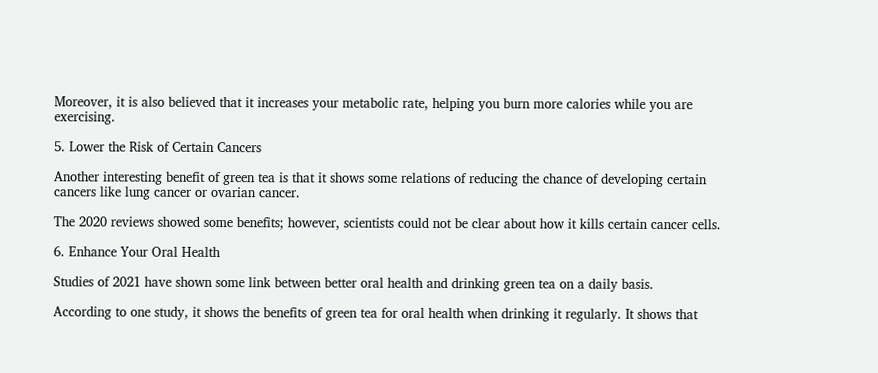Moreover, it is also believed that it increases your metabolic rate, helping you burn more calories while you are exercising.

5. Lower the Risk of Certain Cancers

Another interesting benefit of green tea is that it shows some relations of reducing the chance of developing certain cancers like lung cancer or ovarian cancer.

The 2020 reviews showed some benefits; however, scientists could not be clear about how it kills certain cancer cells.

6. Enhance Your Oral Health

Studies of 2021 have shown some link between better oral health and drinking green tea on a daily basis.

According to one study, it shows the benefits of green tea for oral health when drinking it regularly. It shows that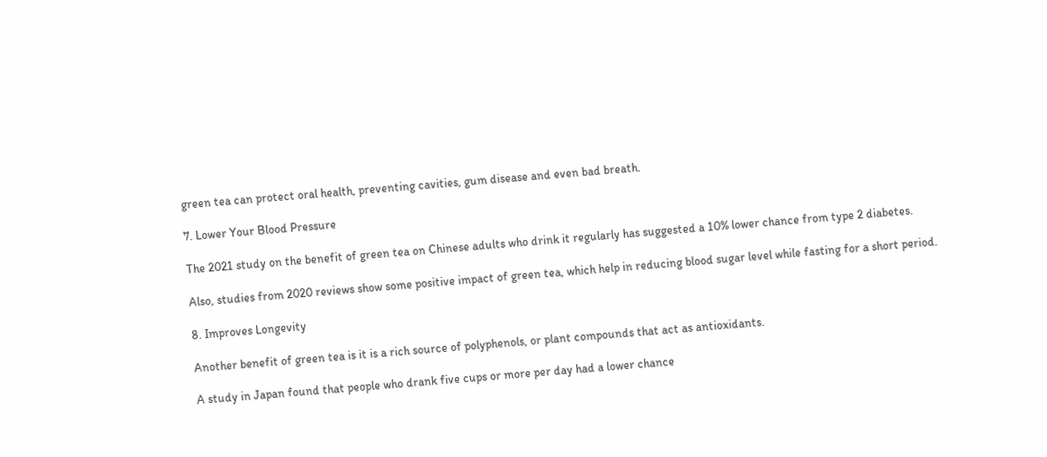green tea can protect oral health, preventing cavities, gum disease and even bad breath.

7. Lower Your Blood Pressure

The 2021 study on the benefit of green tea on Chinese adults who drink it regularly has suggested a 10% lower chance from type 2 diabetes.

Also, studies from 2020 reviews show some positive impact of green tea, which help in reducing blood sugar level while fasting for a short period.

8. Improves Longevity

Another benefit of green tea is it is a rich source of polyphenols, or plant compounds that act as antioxidants.

A study in Japan found that people who drank five cups or more per day had a lower chance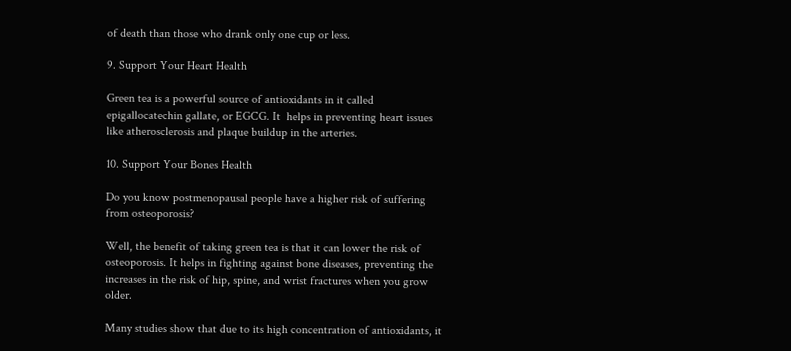of death than those who drank only one cup or less.

9. Support Your Heart Health

Green tea is a powerful source of antioxidants in it called epigallocatechin gallate, or EGCG. It  helps in preventing heart issues like atherosclerosis and plaque buildup in the arteries.

10. Support Your Bones Health

Do you know postmenopausal people have a higher risk of suffering from osteoporosis?

Well, the benefit of taking green tea is that it can lower the risk of osteoporosis. It helps in fighting against bone diseases, preventing the increases in the risk of hip, spine, and wrist fractures when you grow older.

Many studies show that due to its high concentration of antioxidants, it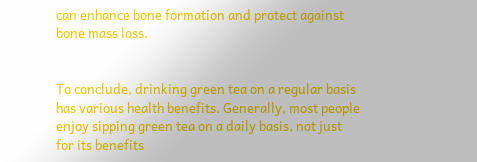can enhance bone formation and protect against bone mass loss.


To conclude, drinking green tea on a regular basis has various health benefits. Generally, most people enjoy sipping green tea on a daily basis, not just for its benefits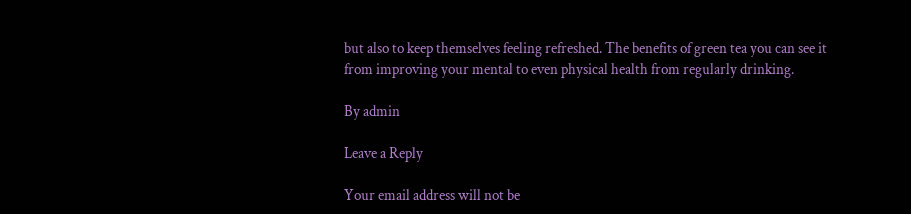but also to keep themselves feeling refreshed. The benefits of green tea you can see it from improving your mental to even physical health from regularly drinking.

By admin

Leave a Reply

Your email address will not be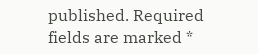published. Required fields are marked *